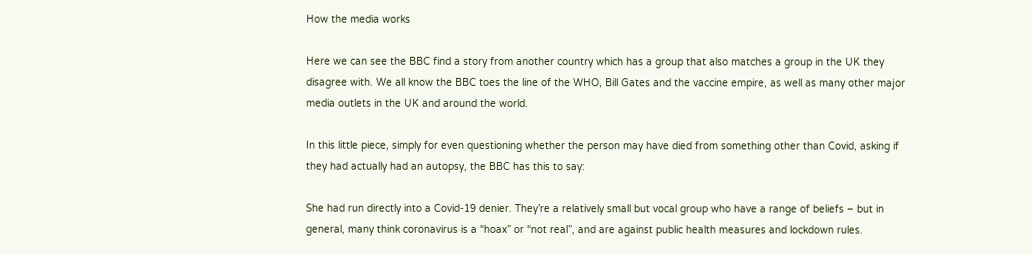How the media works

Here we can see the BBC find a story from another country which has a group that also matches a group in the UK they disagree with. We all know the BBC toes the line of the WHO, Bill Gates and the vaccine empire, as well as many other major media outlets in the UK and around the world.

In this little piece, simply for even questioning whether the person may have died from something other than Covid, asking if they had actually had an autopsy, the BBC has this to say:

She had run directly into a Covid-19 denier. They’re a relatively small but vocal group who have a range of beliefs – but in general, many think coronavirus is a “hoax” or “not real”, and are against public health measures and lockdown rules.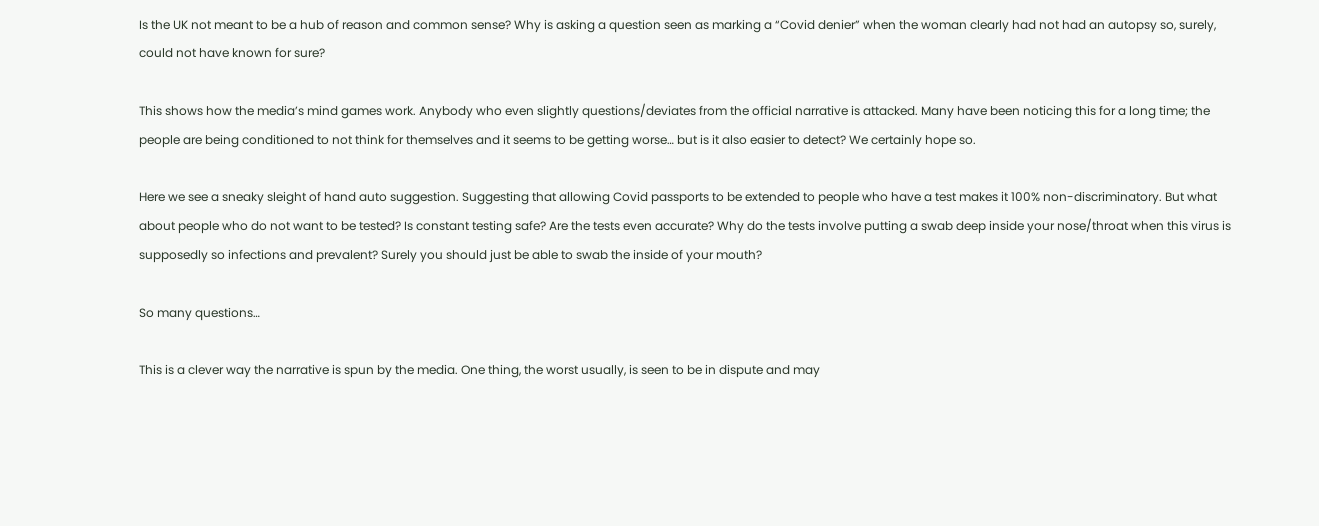Is the UK not meant to be a hub of reason and common sense? Why is asking a question seen as marking a “Covid denier” when the woman clearly had not had an autopsy so, surely, could not have known for sure?

This shows how the media’s mind games work. Anybody who even slightly questions/deviates from the official narrative is attacked. Many have been noticing this for a long time; the people are being conditioned to not think for themselves and it seems to be getting worse… but is it also easier to detect? We certainly hope so.

Here we see a sneaky sleight of hand auto suggestion. Suggesting that allowing Covid passports to be extended to people who have a test makes it 100% non-discriminatory. But what about people who do not want to be tested? Is constant testing safe? Are the tests even accurate? Why do the tests involve putting a swab deep inside your nose/throat when this virus is supposedly so infections and prevalent? Surely you should just be able to swab the inside of your mouth?

So many questions…

This is a clever way the narrative is spun by the media. One thing, the worst usually, is seen to be in dispute and may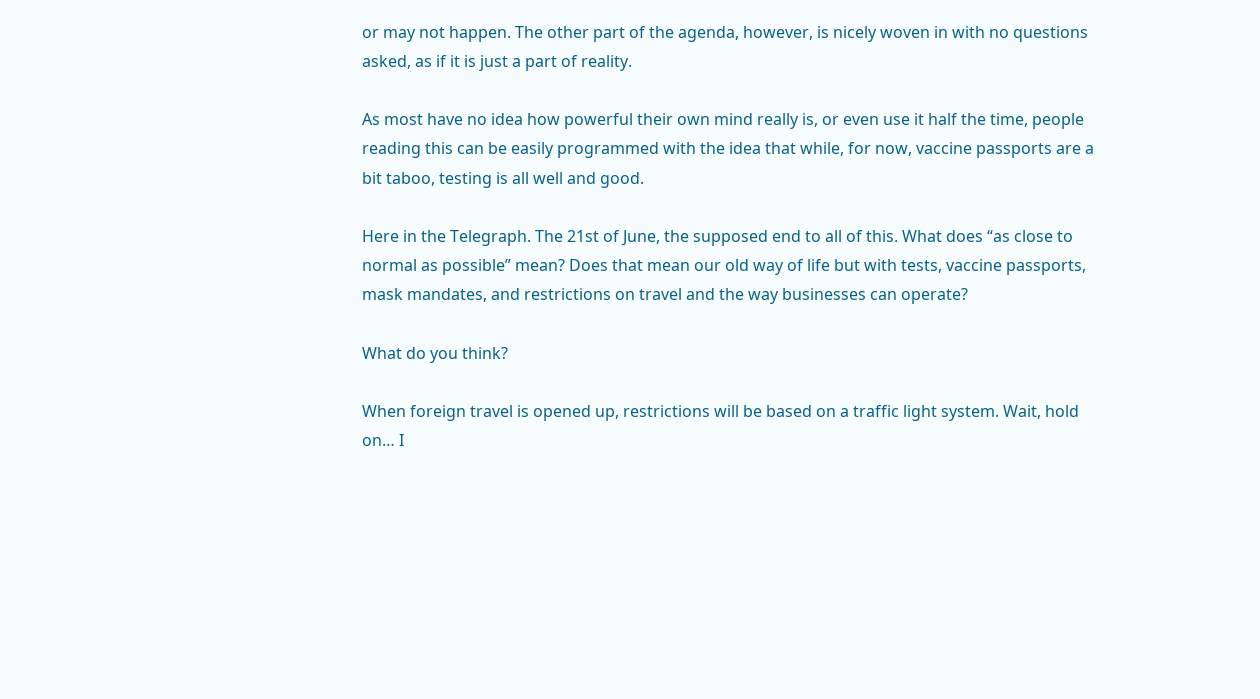or may not happen. The other part of the agenda, however, is nicely woven in with no questions asked, as if it is just a part of reality.

As most have no idea how powerful their own mind really is, or even use it half the time, people reading this can be easily programmed with the idea that while, for now, vaccine passports are a bit taboo, testing is all well and good.

Here in the Telegraph. The 21st of June, the supposed end to all of this. What does “as close to normal as possible” mean? Does that mean our old way of life but with tests, vaccine passports, mask mandates, and restrictions on travel and the way businesses can operate?

What do you think?

When foreign travel is opened up, restrictions will be based on a traffic light system. Wait, hold on… I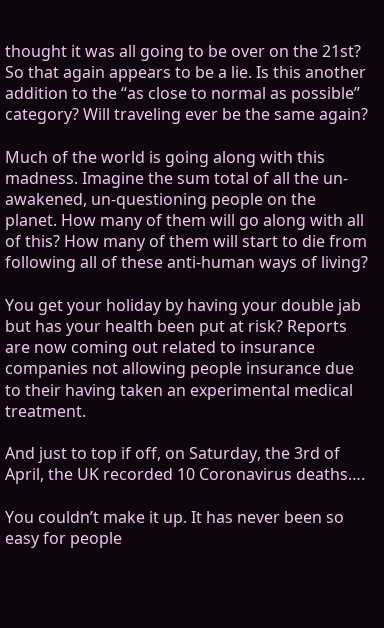thought it was all going to be over on the 21st? So that again appears to be a lie. Is this another addition to the “as close to normal as possible” category? Will traveling ever be the same again?

Much of the world is going along with this madness. Imagine the sum total of all the un-awakened, un-questioning people on the planet. How many of them will go along with all of this? How many of them will start to die from following all of these anti-human ways of living?

You get your holiday by having your double jab but has your health been put at risk? Reports are now coming out related to insurance companies not allowing people insurance due to their having taken an experimental medical treatment.

And just to top if off, on Saturday, the 3rd of April, the UK recorded 10 Coronavirus deaths….

You couldn’t make it up. It has never been so easy for people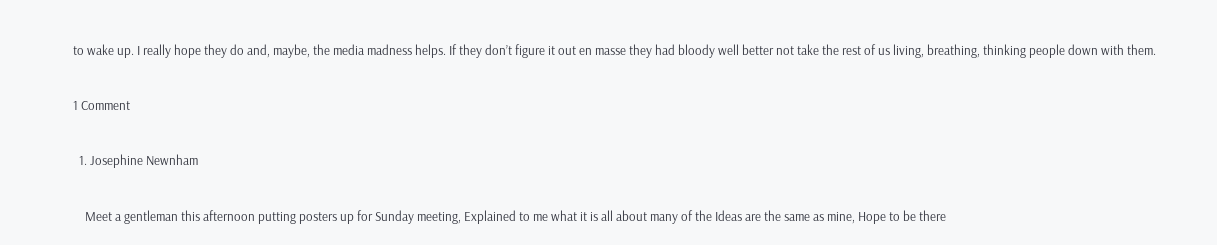to wake up. I really hope they do and, maybe, the media madness helps. If they don’t figure it out en masse they had bloody well better not take the rest of us living, breathing, thinking people down with them.

1 Comment

  1. Josephine Newnham

    Meet a gentleman this afternoon putting posters up for Sunday meeting, Explained to me what it is all about many of the Ideas are the same as mine, Hope to be there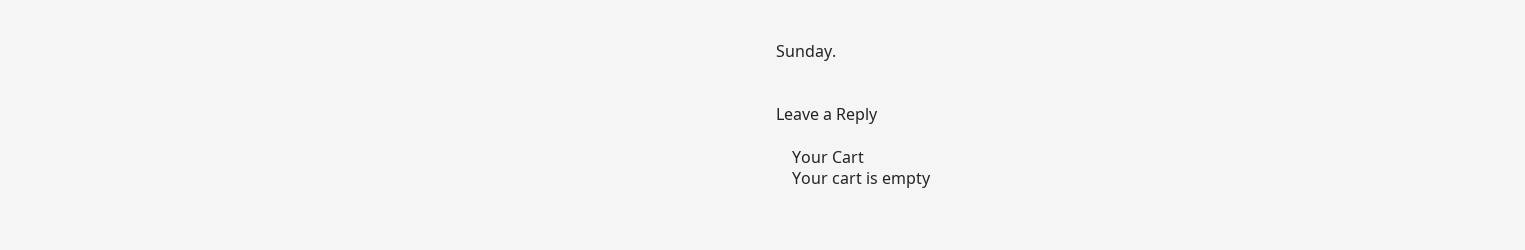Sunday.


Leave a Reply

    Your Cart
    Your cart is empty